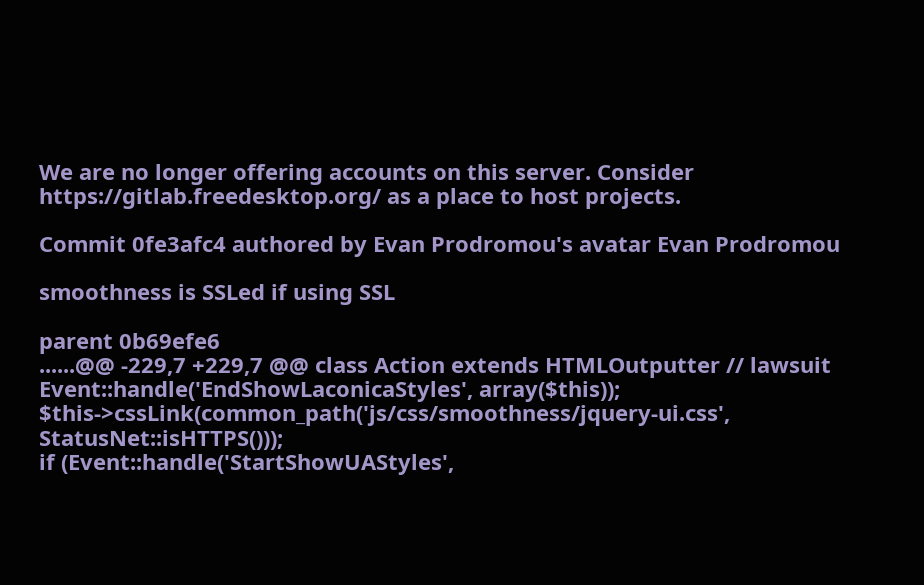We are no longer offering accounts on this server. Consider https://gitlab.freedesktop.org/ as a place to host projects.

Commit 0fe3afc4 authored by Evan Prodromou's avatar Evan Prodromou

smoothness is SSLed if using SSL

parent 0b69efe6
......@@ -229,7 +229,7 @@ class Action extends HTMLOutputter // lawsuit
Event::handle('EndShowLaconicaStyles', array($this));
$this->cssLink(common_path('js/css/smoothness/jquery-ui.css', StatusNet::isHTTPS()));
if (Event::handle('StartShowUAStyles',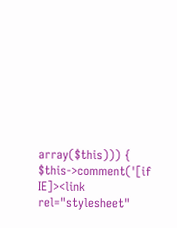array($this))) {
$this->comment('[if IE]><link rel="stylesheet"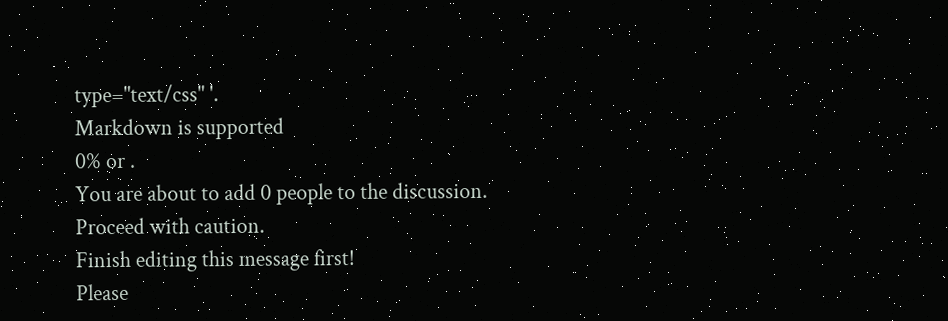type="text/css" '.
Markdown is supported
0% or .
You are about to add 0 people to the discussion. Proceed with caution.
Finish editing this message first!
Please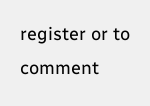register or to comment